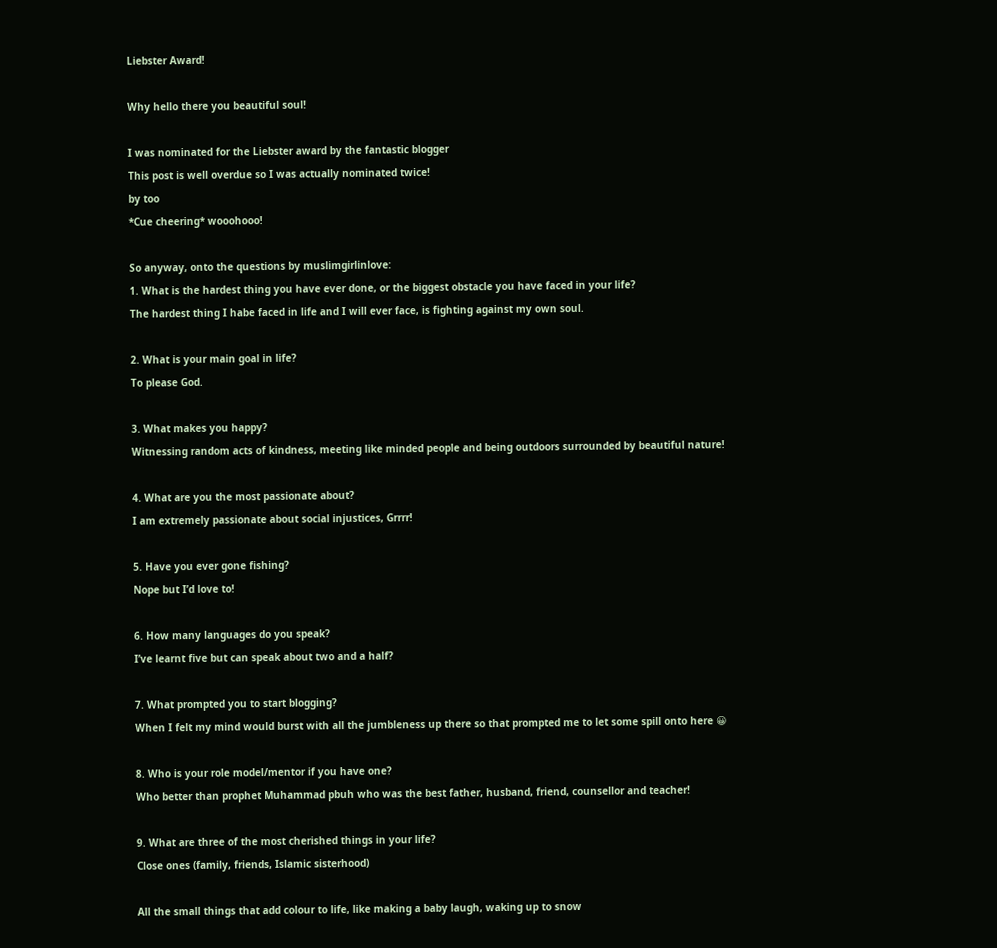Liebster Award!

Why hello there you beautiful soul!

I was nominated for the Liebster award by the fantastic blogger
This post is well overdue so I was actually nominated twice!
by too
*Cue cheering* wooohooo!

So anyway, onto the questions by muslimgirlinlove:
1. What is the hardest thing you have ever done, or the biggest obstacle you have faced in your life?
The hardest thing I habe faced in life and I will ever face, is fighting against my own soul.

2. What is your main goal in life?
To please God.

3. What makes you happy?
Witnessing random acts of kindness, meeting like minded people and being outdoors surrounded by beautiful nature!

4. What are you the most passionate about?
I am extremely passionate about social injustices, Grrrr!

5. Have you ever gone fishing?
Nope but I’d love to!

6. How many languages do you speak?
I’ve learnt five but can speak about two and a half?

7. What prompted you to start blogging?
When I felt my mind would burst with all the jumbleness up there so that prompted me to let some spill onto here 😀

8. Who is your role model/mentor if you have one?
Who better than prophet Muhammad pbuh who was the best father, husband, friend, counsellor and teacher!

9. What are three of the most cherished things in your life?
Close ones (family, friends, Islamic sisterhood)

All the small things that add colour to life, like making a baby laugh, waking up to snow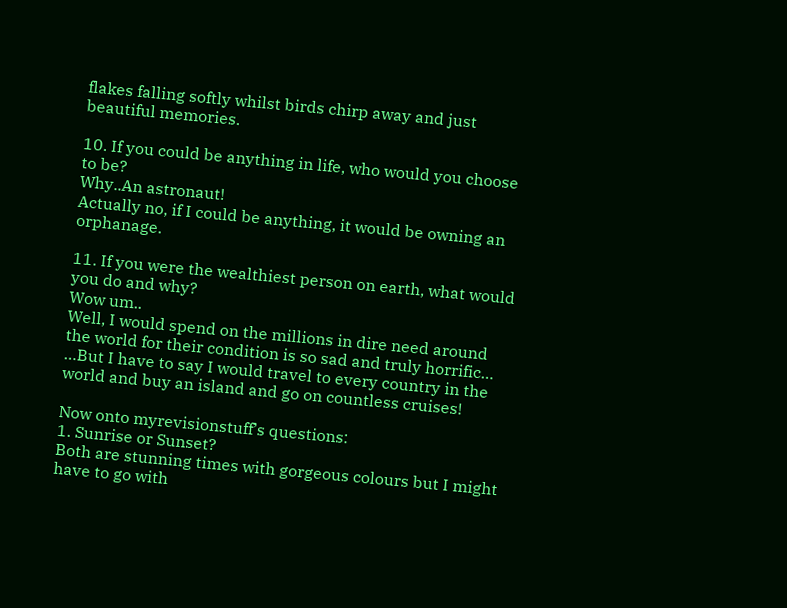flakes falling softly whilst birds chirp away and just beautiful memories.

10. If you could be anything in life, who would you choose to be?
Why..An astronaut!
Actually no, if I could be anything, it would be owning an orphanage.

11. If you were the wealthiest person on earth, what would you do and why?
Wow um..
Well, I would spend on the millions in dire need around the world for their condition is so sad and truly horrific…
…But I have to say I would travel to every country in the world and buy an island and go on countless cruises!

Now onto myrevisionstuff’s questions:
1. Sunrise or Sunset?
Both are stunning times with gorgeous colours but I might have to go with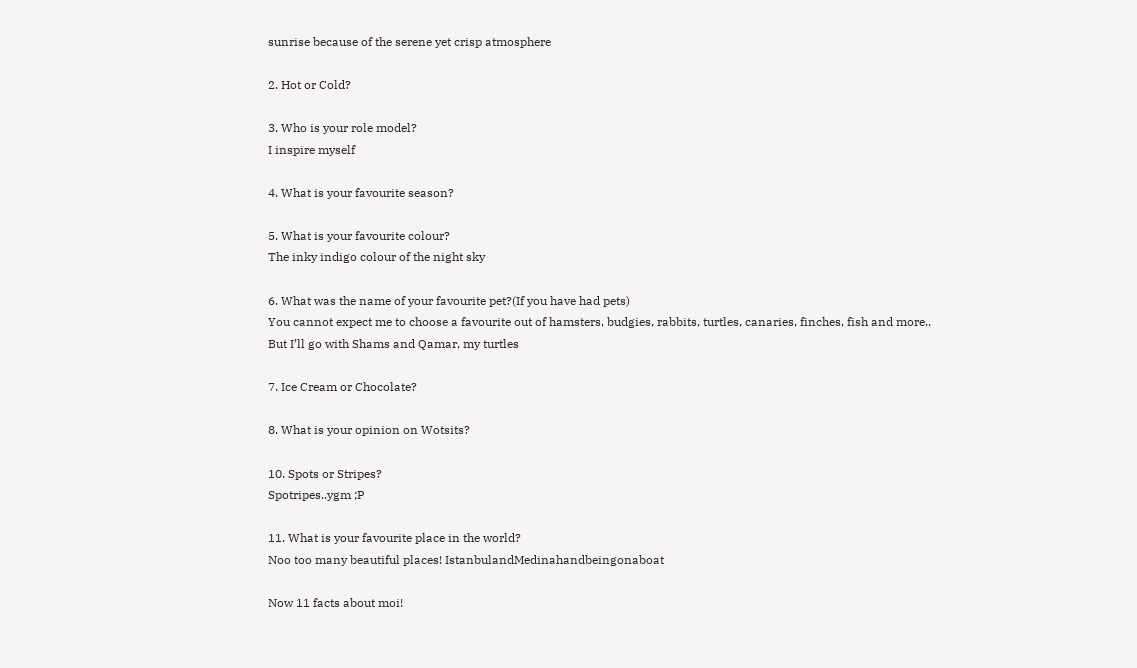sunrise because of the serene yet crisp atmosphere

2. Hot or Cold?

3. Who is your role model?
I inspire myself

4. What is your favourite season?

5. What is your favourite colour?
The inky indigo colour of the night sky

6. What was the name of your favourite pet?(If you have had pets)
You cannot expect me to choose a favourite out of hamsters, budgies, rabbits, turtles, canaries, finches, fish and more..
But I’ll go with Shams and Qamar, my turtles

7. Ice Cream or Chocolate?

8. What is your opinion on Wotsits?

10. Spots or Stripes?
Spotripes..ygm ;P

11. What is your favourite place in the world?
Noo too many beautiful places! IstanbulandMedinahandbeingonaboat

Now 11 facts about moi!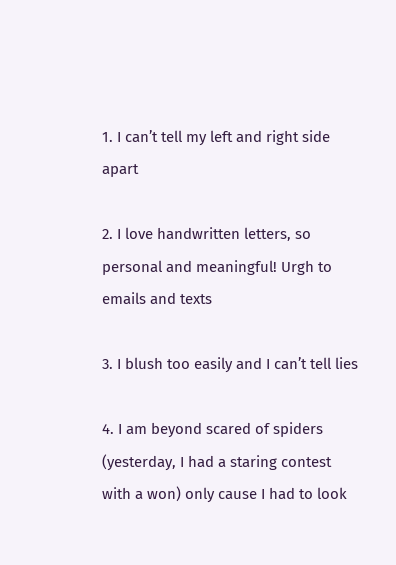1. I can’t tell my left and right side apart

2. I love handwritten letters, so personal and meaningful! Urgh to emails and texts

3. I blush too easily and I can’t tell lies

4. I am beyond scared of spiders (yesterday, I had a staring contest with a won) only cause I had to look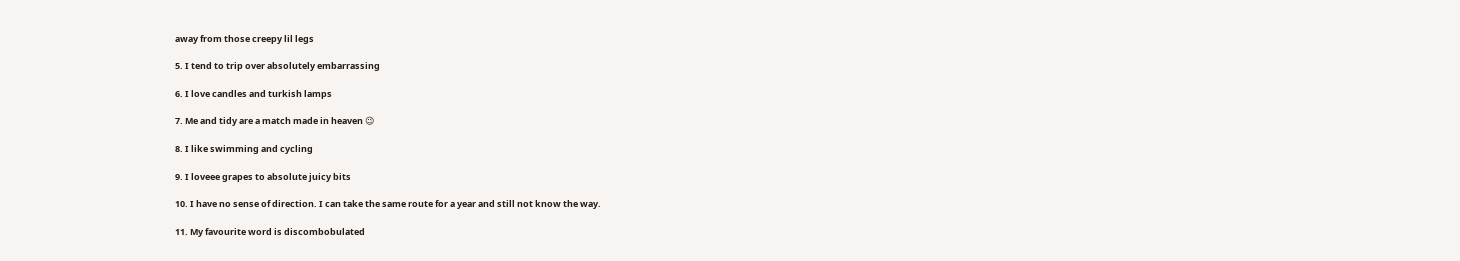away from those creepy lil legs

5. I tend to trip over absolutely embarrassing

6. I love candles and turkish lamps

7. Me and tidy are a match made in heaven 😉

8. I like swimming and cycling

9. I loveee grapes to absolute juicy bits

10. I have no sense of direction. I can take the same route for a year and still not know the way.

11. My favourite word is discombobulated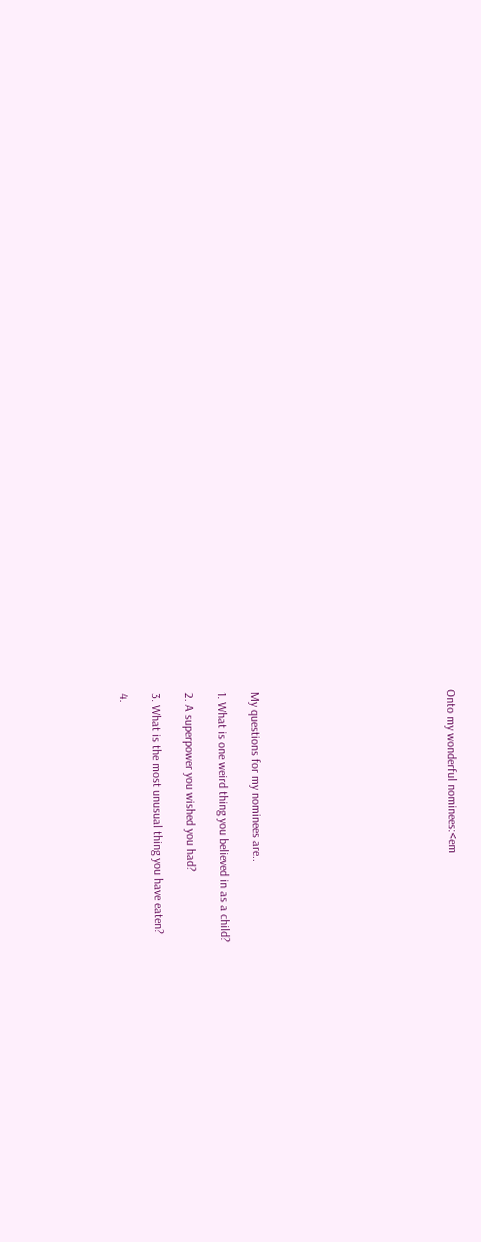Onto my wonderful nominees:<em











My questions for my nominees are..

1. What is one weird thing you believed in as a child?

2. A superpower you wished you had?

3. What is the most unusual thing you have eaten?

4.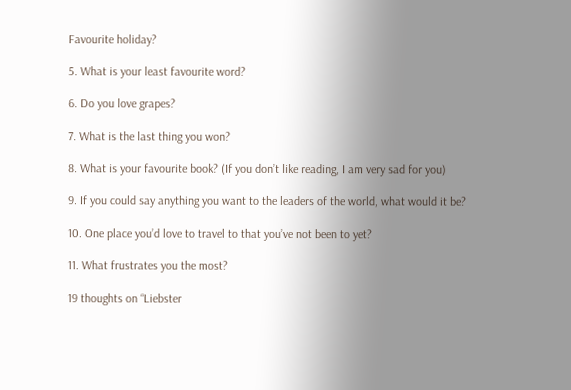Favourite holiday?

5. What is your least favourite word?

6. Do you love grapes?

7. What is the last thing you won?

8. What is your favourite book? (If you don’t like reading, I am very sad for you)

9. If you could say anything you want to the leaders of the world, what would it be?

10. One place you’d love to travel to that you’ve not been to yet?

11. What frustrates you the most?

19 thoughts on “Liebster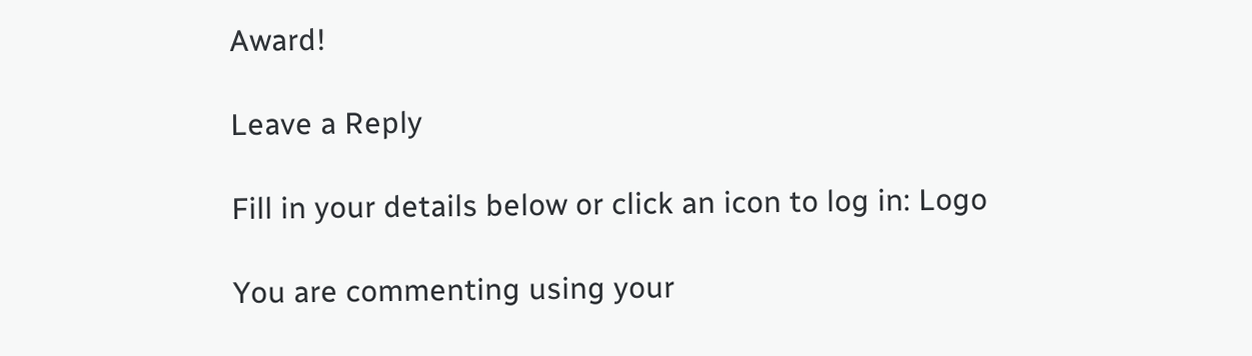Award!

Leave a Reply

Fill in your details below or click an icon to log in: Logo

You are commenting using your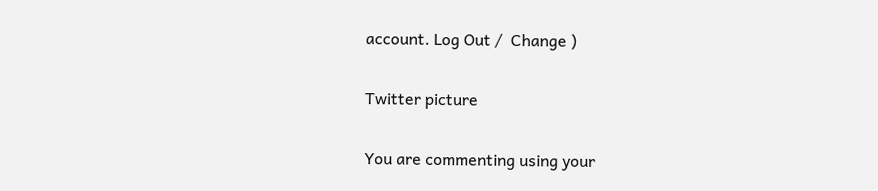account. Log Out /  Change )

Twitter picture

You are commenting using your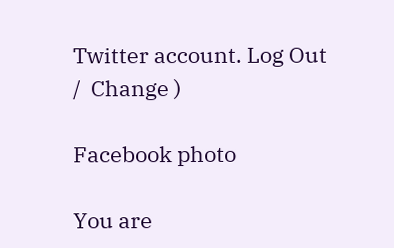Twitter account. Log Out /  Change )

Facebook photo

You are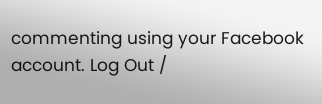commenting using your Facebook account. Log Out /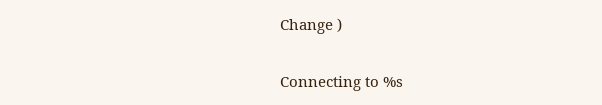Change )

Connecting to %s